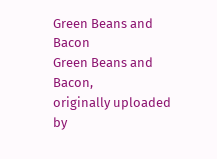Green Beans and Bacon
Green Beans and Bacon,
originally uploaded by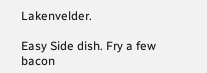Lakenvelder.

Easy Side dish. Fry a few bacon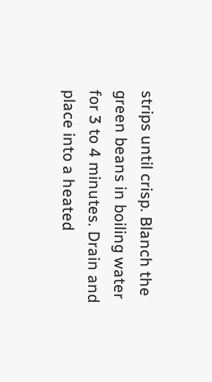strips until crisp. Blanch the green beans in boiling water for 3 to 4 minutes. Drain and place into a heated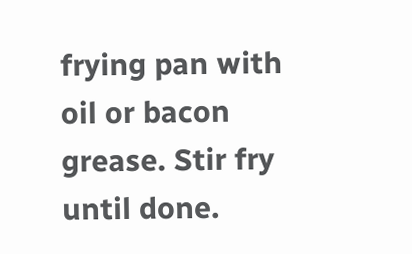frying pan with oil or bacon grease. Stir fry until done.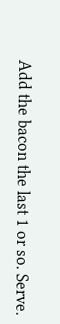Add the bacon the last 1 or so. Serve.